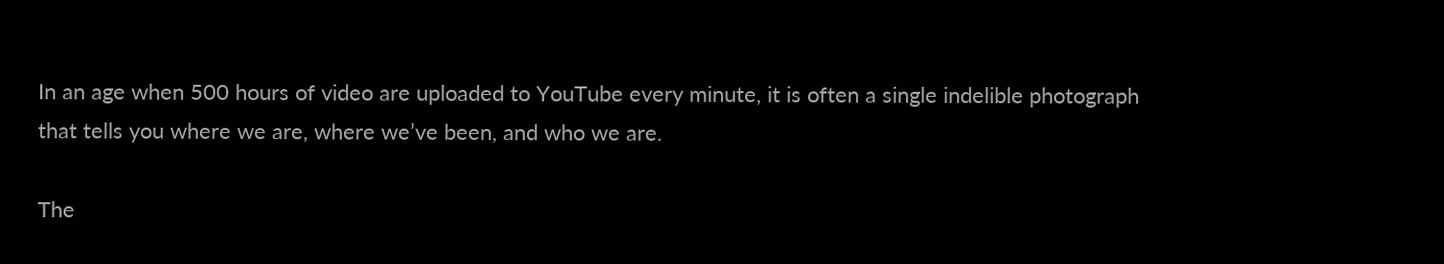In an age when 500 hours of video are uploaded to YouTube every minute, it is often a single indelible photograph that tells you where we are, where we’ve been, and who we are.

The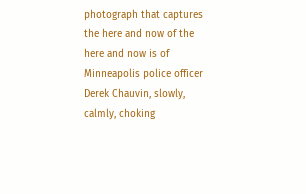photograph that captures the here and now of the here and now is of Minneapolis police officer Derek Chauvin, slowly, calmly, choking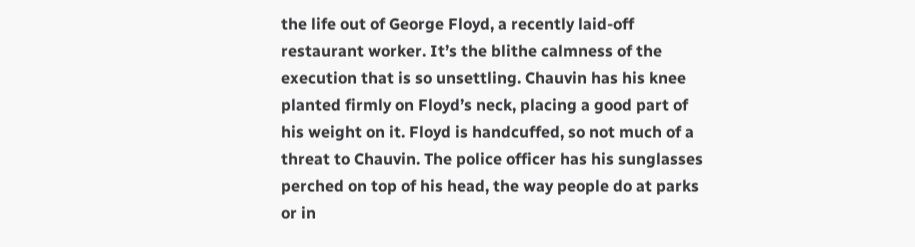the life out of George Floyd, a recently laid-off restaurant worker. It’s the blithe calmness of the execution that is so unsettling. Chauvin has his knee planted firmly on Floyd’s neck, placing a good part of his weight on it. Floyd is handcuffed, so not much of a threat to Chauvin. The police officer has his sunglasses perched on top of his head, the way people do at parks or in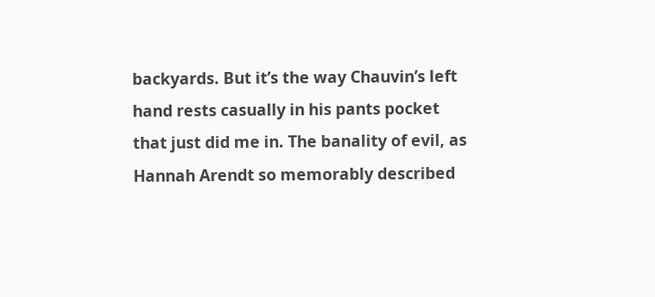backyards. But it’s the way Chauvin’s left hand rests casually in his pants pocket that just did me in. The banality of evil, as Hannah Arendt so memorably described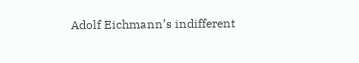Adolf Eichmann’s indifferent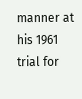manner at his 1961 trial for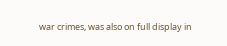war crimes, was also on full display in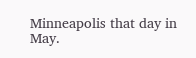Minneapolis that day in May.